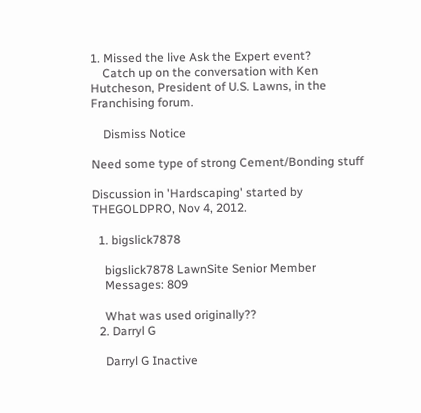1. Missed the live Ask the Expert event?
    Catch up on the conversation with Ken Hutcheson, President of U.S. Lawns, in the Franchising forum.

    Dismiss Notice

Need some type of strong Cement/Bonding stuff

Discussion in 'Hardscaping' started by THEGOLDPRO, Nov 4, 2012.

  1. bigslick7878

    bigslick7878 LawnSite Senior Member
    Messages: 809

    What was used originally??
  2. Darryl G

    Darryl G Inactive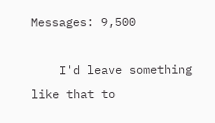Messages: 9,500

    I'd leave something like that to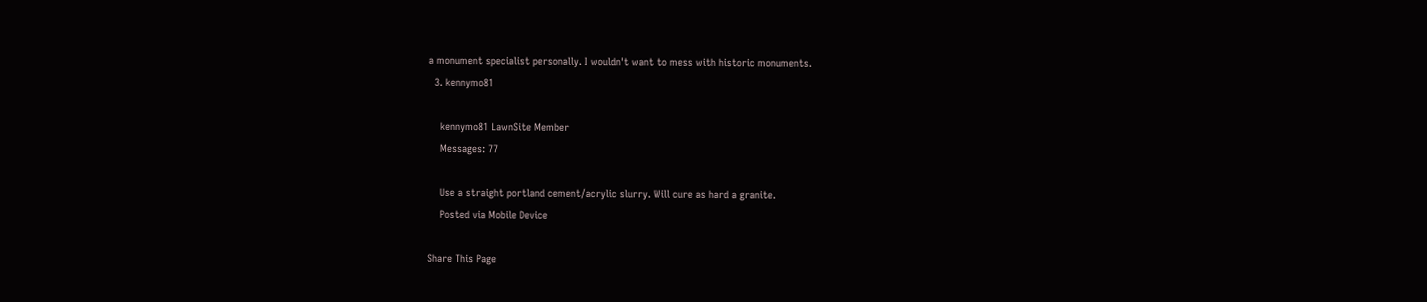a monument specialist personally. I wouldn't want to mess with historic monuments.
  3. kennymo81

    kennymo81 LawnSite Member
    Messages: 77

    Use a straight portland cement/acrylic slurry. Will cure as hard a granite.
    Posted via Mobile Device

Share This Page